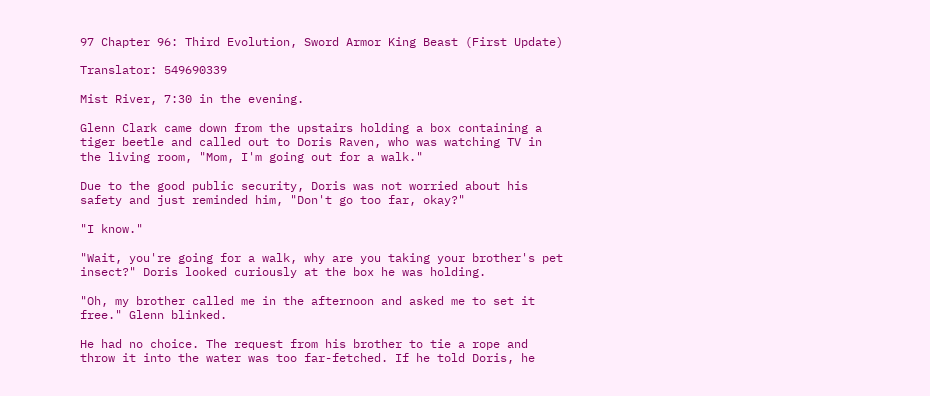97 Chapter 96: Third Evolution, Sword Armor King Beast (First Update)

Translator: 549690339

Mist River, 7:30 in the evening.

Glenn Clark came down from the upstairs holding a box containing a tiger beetle and called out to Doris Raven, who was watching TV in the living room, "Mom, I'm going out for a walk."

Due to the good public security, Doris was not worried about his safety and just reminded him, "Don't go too far, okay?"

"I know."

"Wait, you're going for a walk, why are you taking your brother's pet insect?" Doris looked curiously at the box he was holding.

"Oh, my brother called me in the afternoon and asked me to set it free." Glenn blinked.

He had no choice. The request from his brother to tie a rope and throw it into the water was too far-fetched. If he told Doris, he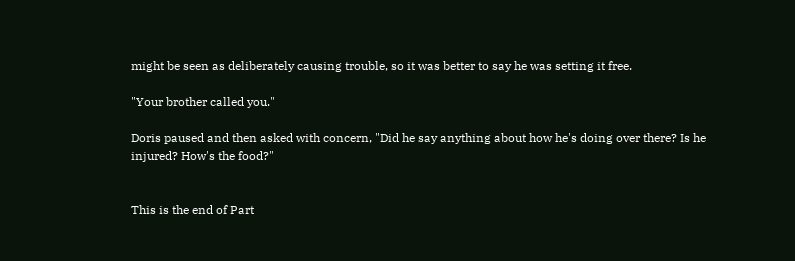might be seen as deliberately causing trouble, so it was better to say he was setting it free.

"Your brother called you."

Doris paused and then asked with concern, "Did he say anything about how he's doing over there? Is he injured? How's the food?"


This is the end of Part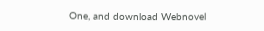One, and download Webnovel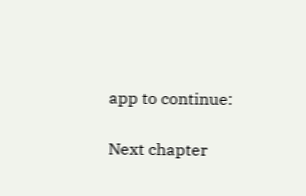app to continue:

Next chapter